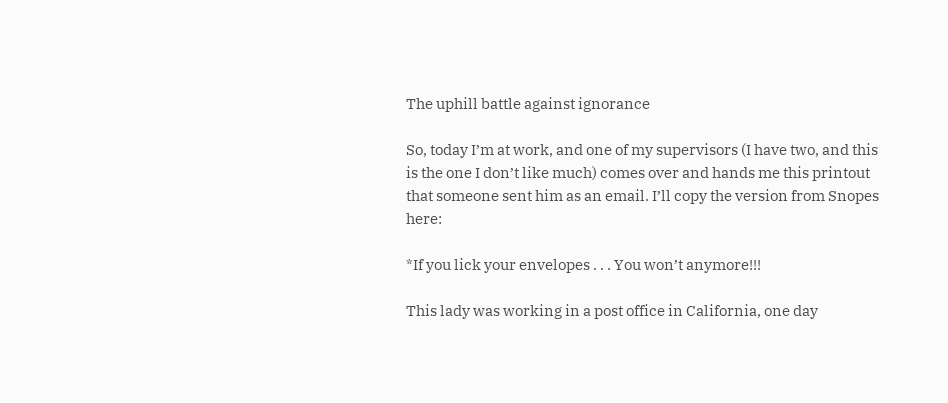The uphill battle against ignorance

So, today I’m at work, and one of my supervisors (I have two, and this is the one I don’t like much) comes over and hands me this printout that someone sent him as an email. I’ll copy the version from Snopes here:

*If you lick your envelopes . . . You won’t anymore!!!

This lady was working in a post office in California, one day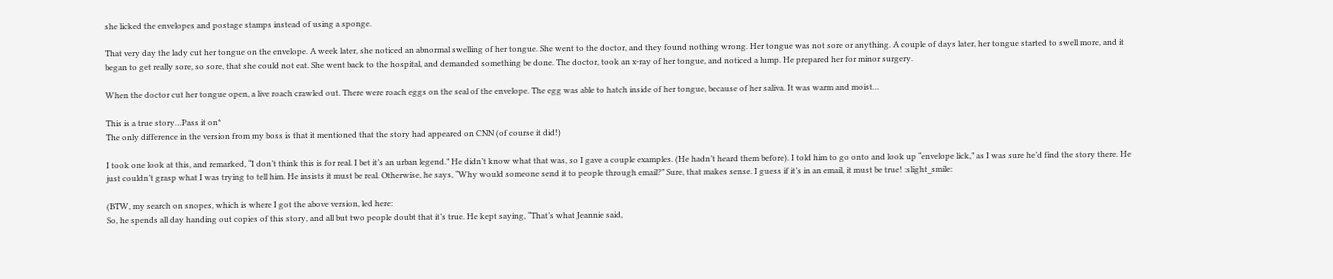she licked the envelopes and postage stamps instead of using a sponge.

That very day the lady cut her tongue on the envelope. A week later, she noticed an abnormal swelling of her tongue. She went to the doctor, and they found nothing wrong. Her tongue was not sore or anything. A couple of days later, her tongue started to swell more, and it began to get really sore, so sore, that she could not eat. She went back to the hospital, and demanded something be done. The doctor, took an x-ray of her tongue, and noticed a lump. He prepared her for minor surgery.

When the doctor cut her tongue open, a live roach crawled out. There were roach eggs on the seal of the envelope. The egg was able to hatch inside of her tongue, because of her saliva. It was warm and moist…

This is a true story…Pass it on*
The only difference in the version from my boss is that it mentioned that the story had appeared on CNN (of course it did!)

I took one look at this, and remarked, “I don’t think this is for real. I bet it’s an urban legend.” He didn’t know what that was, so I gave a couple examples. (He hadn’t heard them before). I told him to go onto and look up “envelope lick,” as I was sure he’d find the story there. He just couldn’t grasp what I was trying to tell him. He insists it must be real. Otherwise, he says, “Why would someone send it to people through email?” Sure, that makes sense. I guess if it’s in an email, it must be true! :slight_smile:

(BTW, my search on snopes, which is where I got the above version, led here:
So, he spends all day handing out copies of this story, and all but two people doubt that it’s true. He kept saying, “That’s what Jeannie said,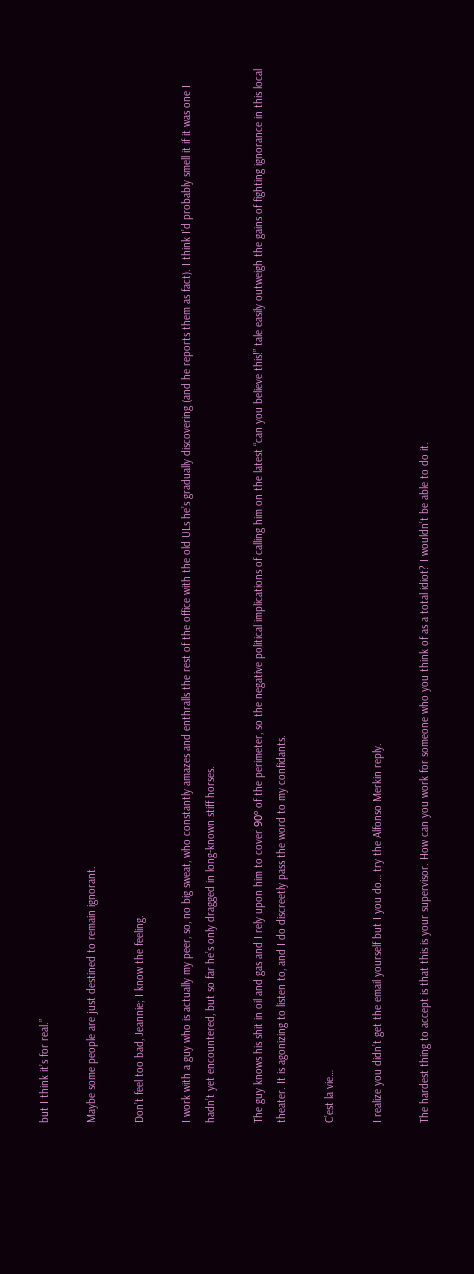but I think it’s for real.”

Maybe some people are just destined to remain ignorant.

Don’t feel too bad, Jeannie; I know the feeling.

I work with a guy who is actually my peer, so, no big sweat, who constantly amazes and enthralls the rest of the office with the old ULs he’s gradually discovering (and he reports them as fact). I think I’d probably smell it if it was one I hadn’t yet encountered, but so far he’s only dragged in long-known stiff horses.

The guy knows his shit in oil and gas and I rely upon him to cover 90º of the perimeter, so the negative political implications of calling him on the latest “can you believe this!” tale easily outweigh the gains of fighting ignorance in this local theater. It is agonizing to listen to, and I do discreetly pass the word to my confidants.

C’est la vie…

I realize you didn’t get the email yourself but I you do… try the Alfonso Merkin reply.

The hardest thing to accept is that this is your supervisor. How can you work for someone who you think of as a total idiot? I wouldn’t be able to do it.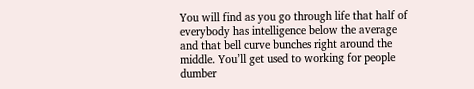You will find as you go through life that half of everybody has intelligence below the average and that bell curve bunches right around the middle. You’ll get used to working for people dumber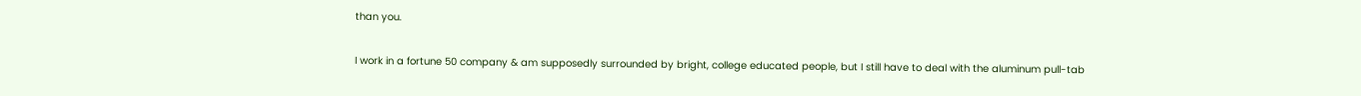than you.

I work in a fortune 50 company & am supposedly surrounded by bright, college educated people, but I still have to deal with the aluminum pull-tab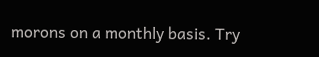morons on a monthly basis. Try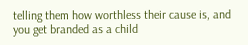telling them how worthless their cause is, and you get branded as a child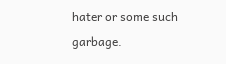hater or some such garbage.